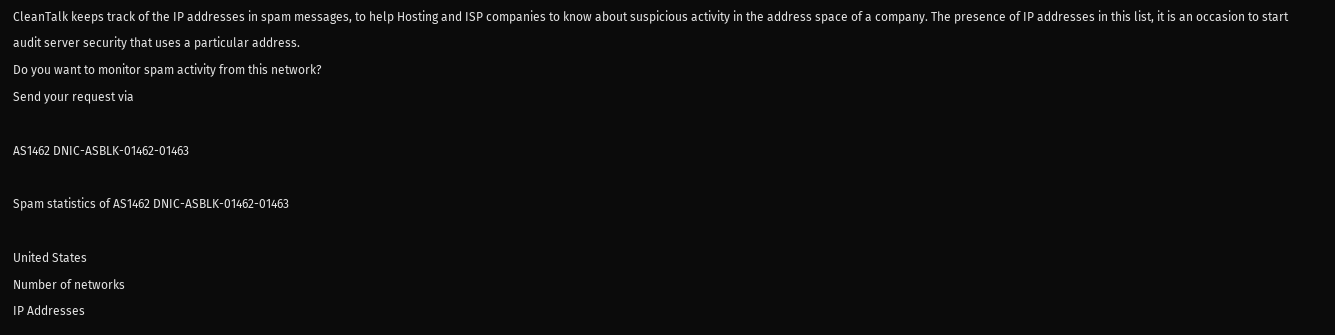CleanTalk keeps track of the IP addresses in spam messages, to help Hosting and ISP companies to know about suspicious activity in the address space of a company. The presence of IP addresses in this list, it is an occasion to start audit server security that uses a particular address.
Do you want to monitor spam activity from this network?
Send your request via

AS1462 DNIC-ASBLK-01462-01463

Spam statistics of AS1462 DNIC-ASBLK-01462-01463

United States
Number of networks
IP Addresses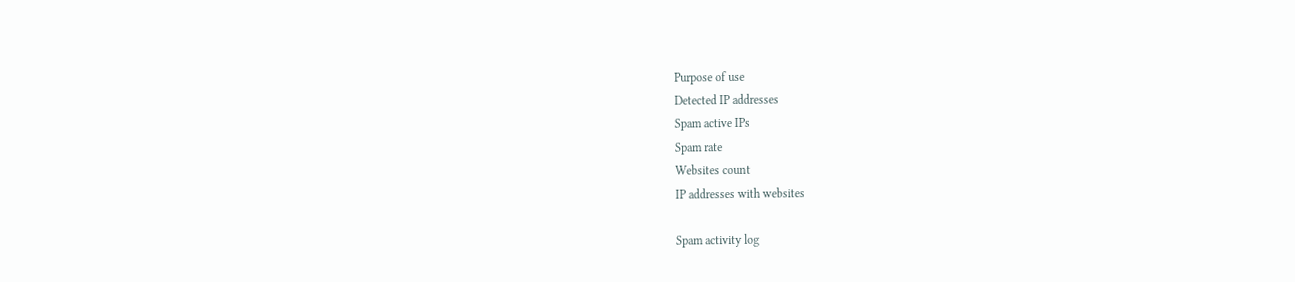Purpose of use
Detected IP addresses
Spam active IPs
Spam rate
Websites count
IP addresses with websites

Spam activity log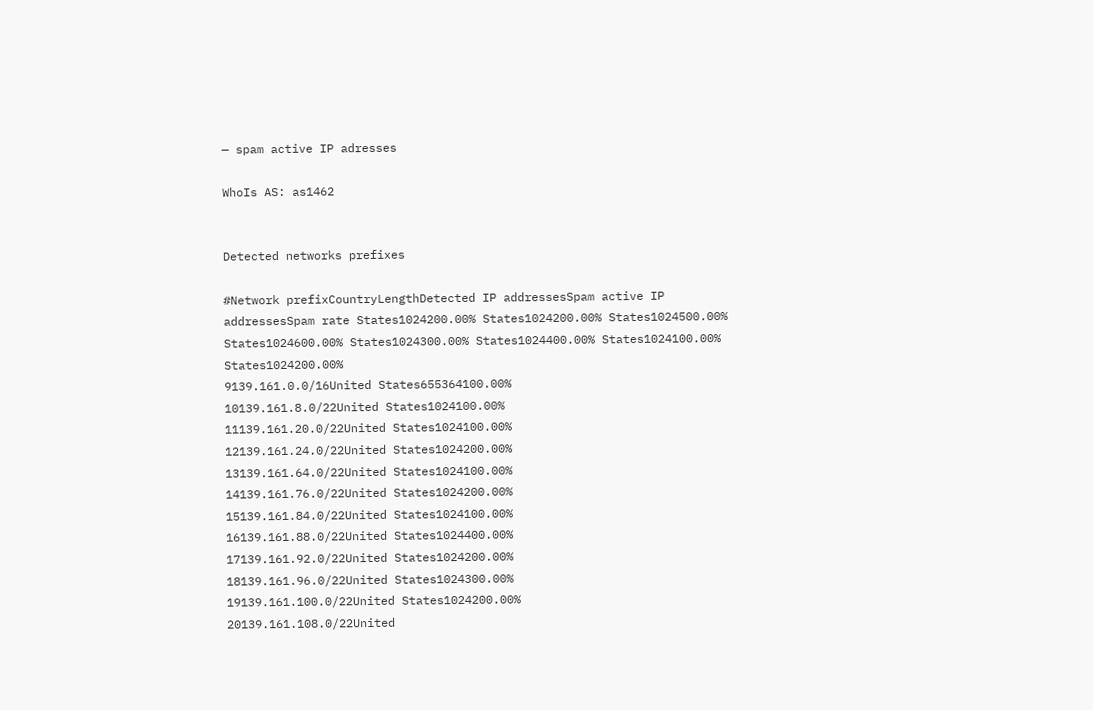— spam active IP adresses

WhoIs AS: as1462


Detected networks prefixes

#Network prefixCountryLengthDetected IP addressesSpam active IP addressesSpam rate States1024200.00% States1024200.00% States1024500.00% States1024600.00% States1024300.00% States1024400.00% States1024100.00% States1024200.00%
9139.161.0.0/16United States655364100.00%
10139.161.8.0/22United States1024100.00%
11139.161.20.0/22United States1024100.00%
12139.161.24.0/22United States1024200.00%
13139.161.64.0/22United States1024100.00%
14139.161.76.0/22United States1024200.00%
15139.161.84.0/22United States1024100.00%
16139.161.88.0/22United States1024400.00%
17139.161.92.0/22United States1024200.00%
18139.161.96.0/22United States1024300.00%
19139.161.100.0/22United States1024200.00%
20139.161.108.0/22United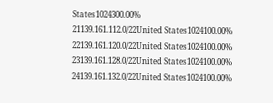States1024300.00%
21139.161.112.0/22United States1024100.00%
22139.161.120.0/22United States1024100.00%
23139.161.128.0/22United States1024100.00%
24139.161.132.0/22United States1024100.00%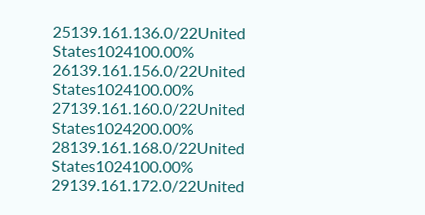25139.161.136.0/22United States1024100.00%
26139.161.156.0/22United States1024100.00%
27139.161.160.0/22United States1024200.00%
28139.161.168.0/22United States1024100.00%
29139.161.172.0/22United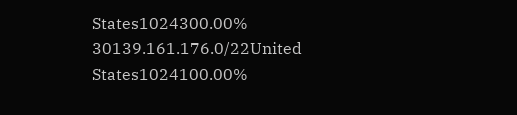States1024300.00%
30139.161.176.0/22United States1024100.00%